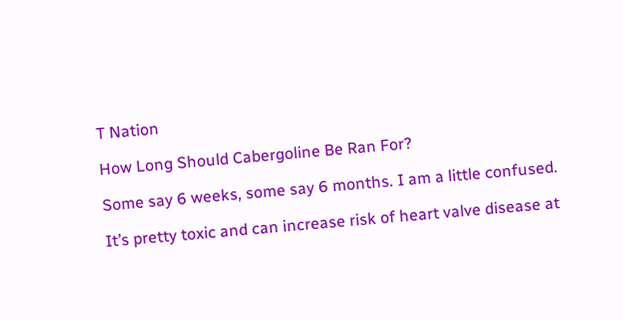T Nation

How Long Should Cabergoline Be Ran For?

Some say 6 weeks, some say 6 months. I am a little confused.

It’s pretty toxic and can increase risk of heart valve disease at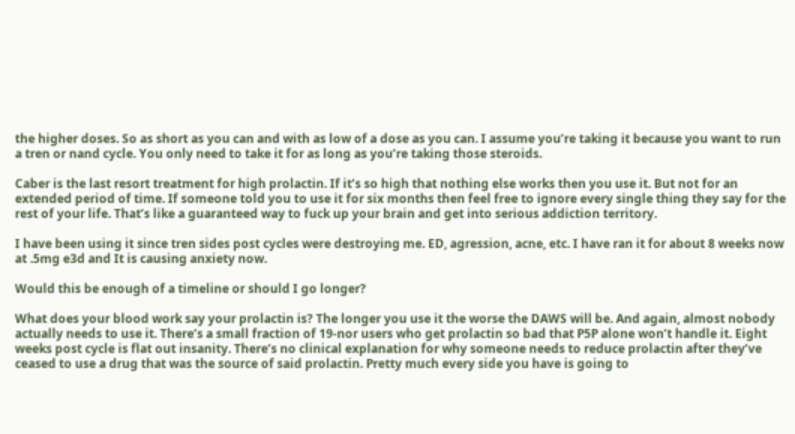the higher doses. So as short as you can and with as low of a dose as you can. I assume you’re taking it because you want to run a tren or nand cycle. You only need to take it for as long as you’re taking those steroids.

Caber is the last resort treatment for high prolactin. If it’s so high that nothing else works then you use it. But not for an extended period of time. If someone told you to use it for six months then feel free to ignore every single thing they say for the rest of your life. That’s like a guaranteed way to fuck up your brain and get into serious addiction territory.

I have been using it since tren sides post cycles were destroying me. ED, agression, acne, etc. I have ran it for about 8 weeks now at .5mg e3d and It is causing anxiety now.

Would this be enough of a timeline or should I go longer?

What does your blood work say your prolactin is? The longer you use it the worse the DAWS will be. And again, almost nobody actually needs to use it. There’s a small fraction of 19-nor users who get prolactin so bad that P5P alone won’t handle it. Eight weeks post cycle is flat out insanity. There’s no clinical explanation for why someone needs to reduce prolactin after they’ve ceased to use a drug that was the source of said prolactin. Pretty much every side you have is going to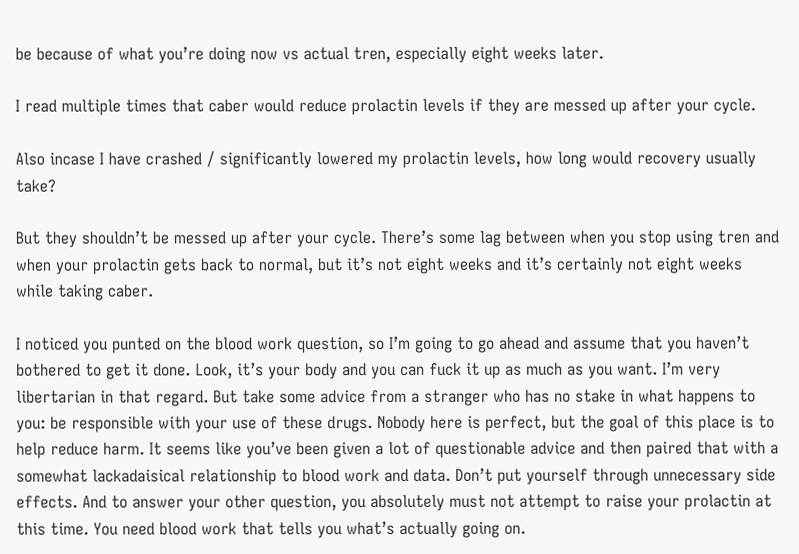be because of what you’re doing now vs actual tren, especially eight weeks later.

I read multiple times that caber would reduce prolactin levels if they are messed up after your cycle.

Also incase I have crashed / significantly lowered my prolactin levels, how long would recovery usually take?

But they shouldn’t be messed up after your cycle. There’s some lag between when you stop using tren and when your prolactin gets back to normal, but it’s not eight weeks and it’s certainly not eight weeks while taking caber.

I noticed you punted on the blood work question, so I’m going to go ahead and assume that you haven’t bothered to get it done. Look, it’s your body and you can fuck it up as much as you want. I’m very libertarian in that regard. But take some advice from a stranger who has no stake in what happens to you: be responsible with your use of these drugs. Nobody here is perfect, but the goal of this place is to help reduce harm. It seems like you’ve been given a lot of questionable advice and then paired that with a somewhat lackadaisical relationship to blood work and data. Don’t put yourself through unnecessary side effects. And to answer your other question, you absolutely must not attempt to raise your prolactin at this time. You need blood work that tells you what’s actually going on.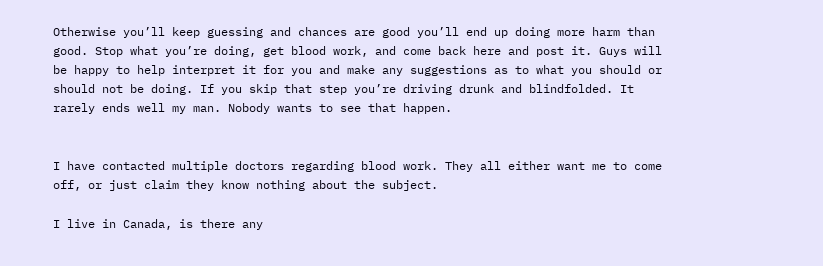Otherwise you’ll keep guessing and chances are good you’ll end up doing more harm than good. Stop what you’re doing, get blood work, and come back here and post it. Guys will be happy to help interpret it for you and make any suggestions as to what you should or should not be doing. If you skip that step you’re driving drunk and blindfolded. It rarely ends well my man. Nobody wants to see that happen.


I have contacted multiple doctors regarding blood work. They all either want me to come off, or just claim they know nothing about the subject.

I live in Canada, is there any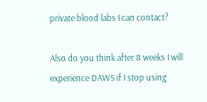private blood labs I can contact?

Also do you think after 8 weeks I will experience DAWS if I stop using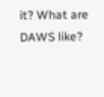it? What are DAWS like?